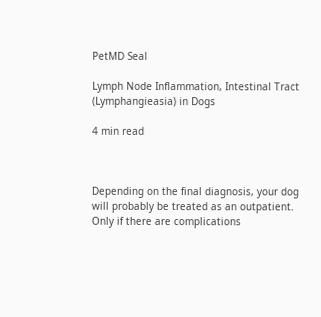PetMD Seal

Lymph Node Inflammation, Intestinal Tract (Lymphangieasia) in Dogs

4 min read



Depending on the final diagnosis, your dog will probably be treated as an outpatient. Only if there are complications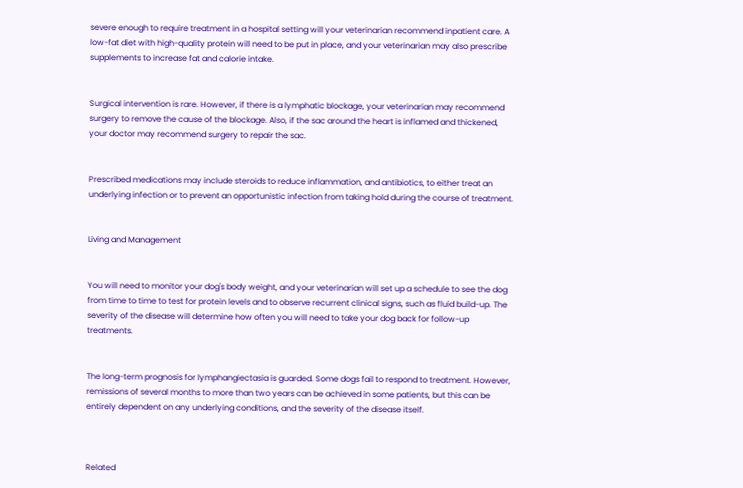severe enough to require treatment in a hospital setting will your veterinarian recommend inpatient care. A low-fat diet with high-quality protein will need to be put in place, and your veterinarian may also prescribe supplements to increase fat and calorie intake.


Surgical intervention is rare. However, if there is a lymphatic blockage, your veterinarian may recommend surgery to remove the cause of the blockage. Also, if the sac around the heart is inflamed and thickened, your doctor may recommend surgery to repair the sac.


Prescribed medications may include steroids to reduce inflammation, and antibiotics, to either treat an underlying infection or to prevent an opportunistic infection from taking hold during the course of treatment.


Living and Management


You will need to monitor your dog's body weight, and your veterinarian will set up a schedule to see the dog from time to time to test for protein levels and to observe recurrent clinical signs, such as fluid build-up. The severity of the disease will determine how often you will need to take your dog back for follow-up treatments.


The long-term prognosis for lymphangiectasia is guarded. Some dogs fail to respond to treatment. However, remissions of several months to more than two years can be achieved in some patients, but this can be entirely dependent on any underlying conditions, and the severity of the disease itself.



Related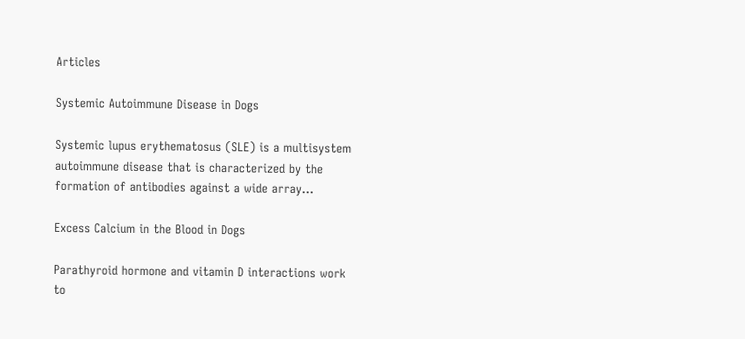Articles

Systemic Autoimmune Disease in Dogs

Systemic lupus erythematosus (SLE) is a multisystem autoimmune disease that is characterized by the formation of antibodies against a wide array...

Excess Calcium in the Blood in Dogs

Parathyroid hormone and vitamin D interactions work to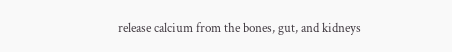release calcium from the bones, gut, and kidneys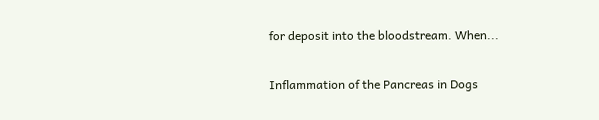for deposit into the bloodstream. When...

Inflammation of the Pancreas in Dogs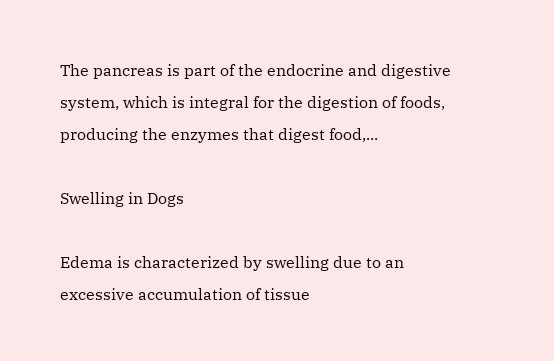The pancreas is part of the endocrine and digestive system, which is integral for the digestion of foods, producing the enzymes that digest food,...

Swelling in Dogs

Edema is characterized by swelling due to an excessive accumulation of tissue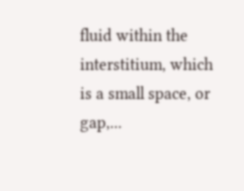fluid within the interstitium, which is a small space, or gap,...